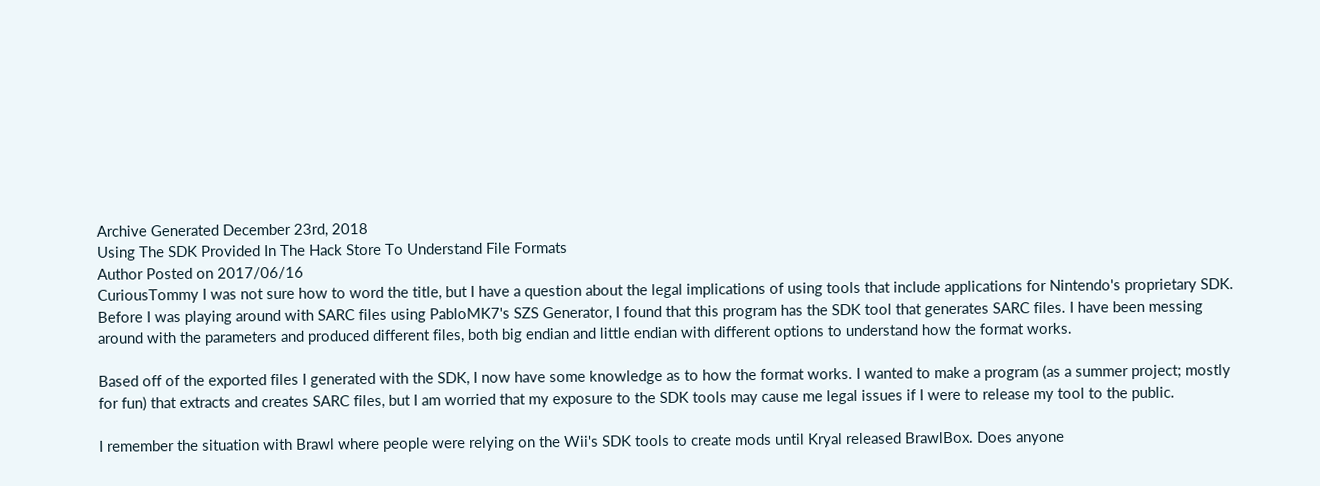Archive Generated December 23rd, 2018
Using The SDK Provided In The Hack Store To Understand File Formats
Author Posted on 2017/06/16
CuriousTommy I was not sure how to word the title, but I have a question about the legal implications of using tools that include applications for Nintendo's proprietary SDK. Before I was playing around with SARC files using PabloMK7's SZS Generator, I found that this program has the SDK tool that generates SARC files. I have been messing around with the parameters and produced different files, both big endian and little endian with different options to understand how the format works.

Based off of the exported files I generated with the SDK, I now have some knowledge as to how the format works. I wanted to make a program (as a summer project; mostly for fun) that extracts and creates SARC files, but I am worried that my exposure to the SDK tools may cause me legal issues if I were to release my tool to the public.

I remember the situation with Brawl where people were relying on the Wii's SDK tools to create mods until Kryal released BrawlBox. Does anyone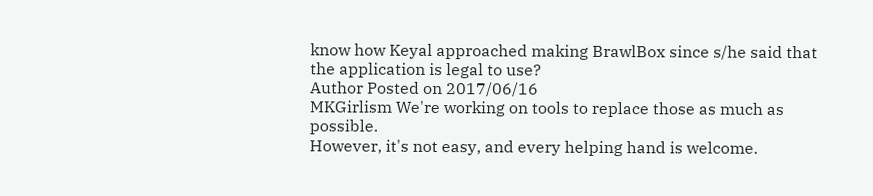know how Keyal approached making BrawlBox since s/he said that the application is legal to use?
Author Posted on 2017/06/16
MKGirlism We're working on tools to replace those as much as possible.
However, it's not easy, and every helping hand is welcome.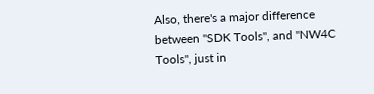Also, there's a major difference between "SDK Tools", and "NW4C Tools", just in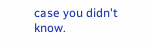case you didn't know.